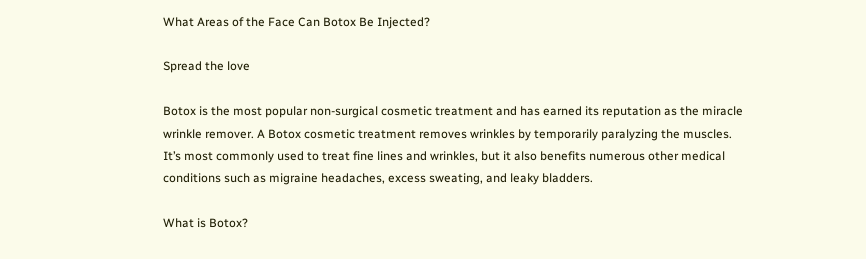What Areas of the Face Can Botox Be Injected?

Spread the love

Botox is the most popular non-surgical cosmetic treatment and has earned its reputation as the miracle wrinkle remover. A Botox cosmetic treatment removes wrinkles by temporarily paralyzing the muscles. It’s most commonly used to treat fine lines and wrinkles, but it also benefits numerous other medical conditions such as migraine headaches, excess sweating, and leaky bladders.

What is Botox?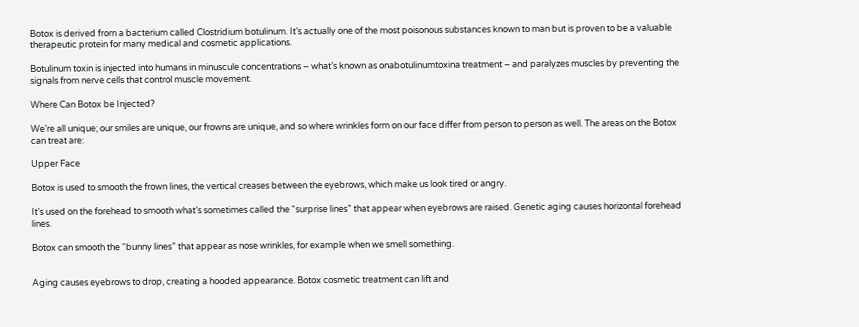Botox is derived from a bacterium called Clostridium botulinum. It’s actually one of the most poisonous substances known to man but is proven to be a valuable therapeutic protein for many medical and cosmetic applications.

Botulinum toxin is injected into humans in minuscule concentrations – what’s known as onabotulinumtoxina treatment – and paralyzes muscles by preventing the signals from nerve cells that control muscle movement.

Where Can Botox be Injected?

We’re all unique; our smiles are unique, our frowns are unique, and so where wrinkles form on our face differ from person to person as well. The areas on the Botox can treat are:

Upper Face

Botox is used to smooth the frown lines, the vertical creases between the eyebrows, which make us look tired or angry.

It’s used on the forehead to smooth what’s sometimes called the “surprise lines” that appear when eyebrows are raised. Genetic aging causes horizontal forehead lines.

Botox can smooth the “bunny lines” that appear as nose wrinkles, for example when we smell something.


Aging causes eyebrows to drop, creating a hooded appearance. Botox cosmetic treatment can lift and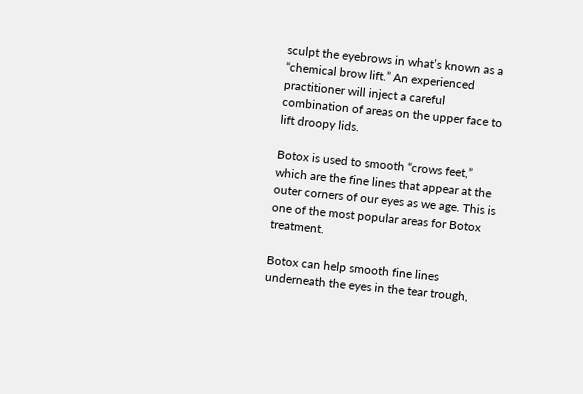sculpt the eyebrows in what’s known as a “chemical brow lift.” An experienced practitioner will inject a careful combination of areas on the upper face to lift droopy lids.

Botox is used to smooth “crows feet,” which are the fine lines that appear at the outer corners of our eyes as we age. This is one of the most popular areas for Botox treatment.

Botox can help smooth fine lines underneath the eyes in the tear trough,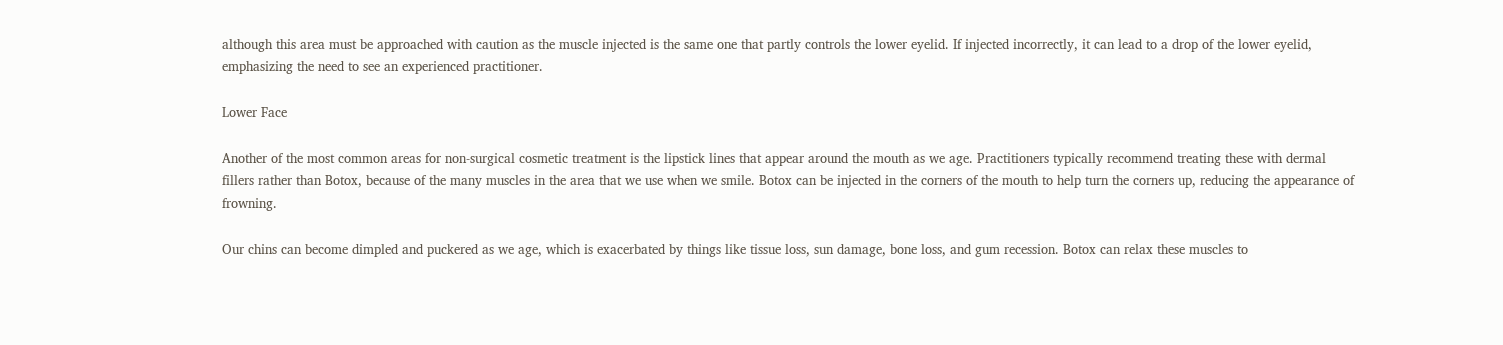although this area must be approached with caution as the muscle injected is the same one that partly controls the lower eyelid. If injected incorrectly, it can lead to a drop of the lower eyelid, emphasizing the need to see an experienced practitioner.

Lower Face

Another of the most common areas for non-surgical cosmetic treatment is the lipstick lines that appear around the mouth as we age. Practitioners typically recommend treating these with dermal fillers rather than Botox, because of the many muscles in the area that we use when we smile. Botox can be injected in the corners of the mouth to help turn the corners up, reducing the appearance of frowning.

Our chins can become dimpled and puckered as we age, which is exacerbated by things like tissue loss, sun damage, bone loss, and gum recession. Botox can relax these muscles to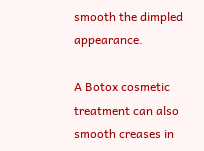smooth the dimpled appearance.

A Botox cosmetic treatment can also smooth creases in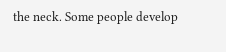the neck. Some people develop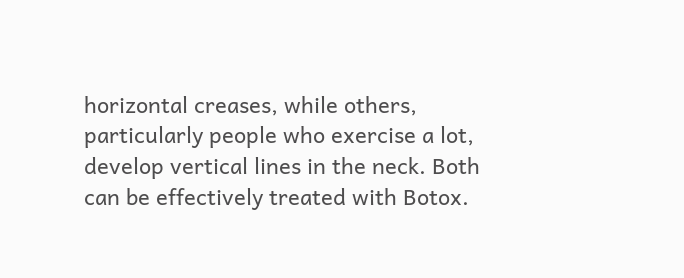horizontal creases, while others, particularly people who exercise a lot, develop vertical lines in the neck. Both can be effectively treated with Botox.